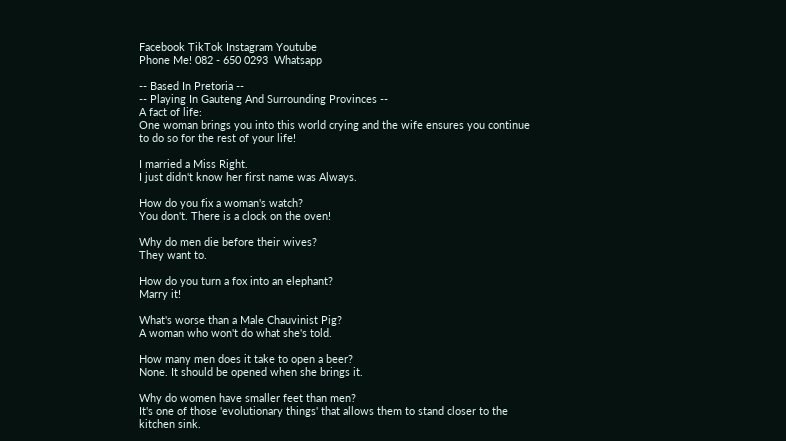Facebook TikTok Instagram Youtube
Phone Me! 082 - 650 0293  Whatsapp

-- Based In Pretoria --
-- Playing In Gauteng And Surrounding Provinces --
A fact of life:
One woman brings you into this world crying and the wife ensures you continue to do so for the rest of your life!

I married a Miss Right.
I just didn't know her first name was Always.

How do you fix a woman's watch?
You don't. There is a clock on the oven!

Why do men die before their wives?
They want to.

How do you turn a fox into an elephant?
Marry it!

What's worse than a Male Chauvinist Pig?
A woman who won't do what she's told.

How many men does it take to open a beer?
None. It should be opened when she brings it.

Why do women have smaller feet than men?
It's one of those 'evolutionary things' that allows them to stand closer to the kitchen sink.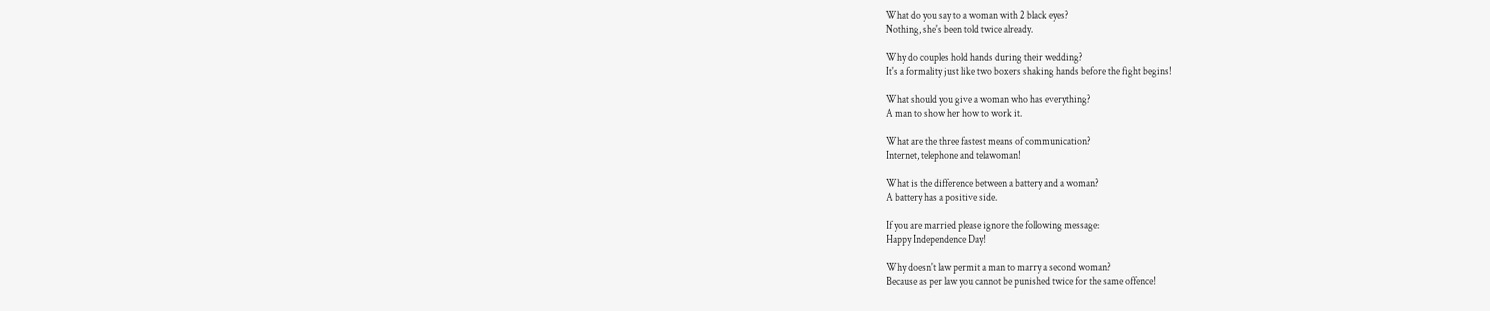What do you say to a woman with 2 black eyes?
Nothing, she's been told twice already.

Why do couples hold hands during their wedding?
It's a formality just like two boxers shaking hands before the fight begins!

What should you give a woman who has everything?
A man to show her how to work it.

What are the three fastest means of communication?
Internet, telephone and telawoman!

What is the difference between a battery and a woman?
A battery has a positive side.

If you are married please ignore the following message:
Happy Independence Day!

Why doesn't law permit a man to marry a second woman?
Because as per law you cannot be punished twice for the same offence!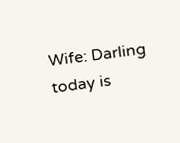Wife: Darling today is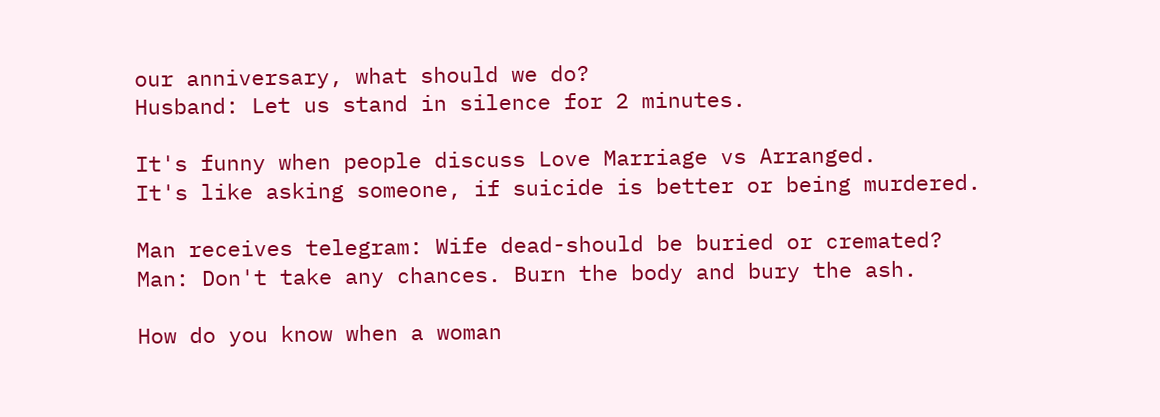our anniversary, what should we do?
Husband: Let us stand in silence for 2 minutes.

It's funny when people discuss Love Marriage vs Arranged.
It's like asking someone, if suicide is better or being murdered.

Man receives telegram: Wife dead-should be buried or cremated?
Man: Don't take any chances. Burn the body and bury the ash.

How do you know when a woman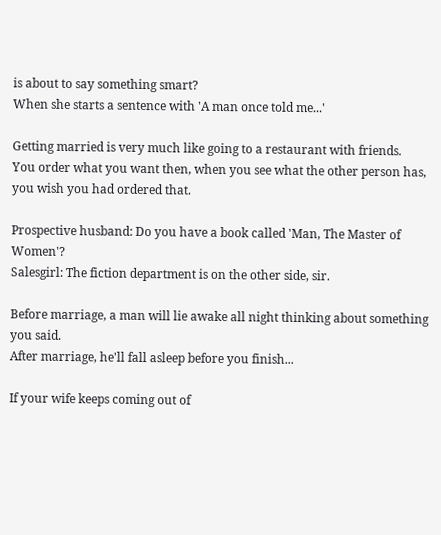is about to say something smart?
When she starts a sentence with 'A man once told me...'

Getting married is very much like going to a restaurant with friends.
You order what you want then, when you see what the other person has, you wish you had ordered that.

Prospective husband: Do you have a book called 'Man, The Master of Women'?
Salesgirl: The fiction department is on the other side, sir.

Before marriage, a man will lie awake all night thinking about something you said.
After marriage, he'll fall asleep before you finish...

If your wife keeps coming out of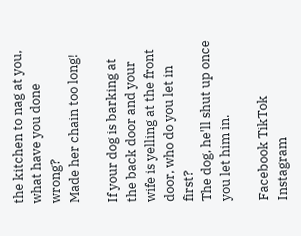the kitchen to nag at you, what have you done wrong?
Made her chain too long!

If your dog is barking at the back door and your wife is yelling at the front door, who do you let in first?
The dog, he'll shut up once you let him in.

Facebook TikTok Instagram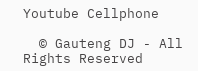Youtube Cellphone

  © Gauteng DJ - All Rights Reserved